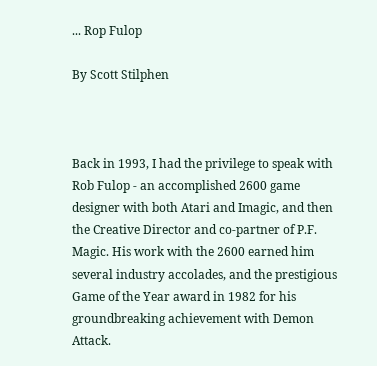... Rop Fulop

By Scott Stilphen



Back in 1993, I had the privilege to speak with Rob Fulop - an accomplished 2600 game designer with both Atari and Imagic, and then the Creative Director and co-partner of P.F. Magic. His work with the 2600 earned him several industry accolades, and the prestigious Game of the Year award in 1982 for his groundbreaking achievement with Demon Attack.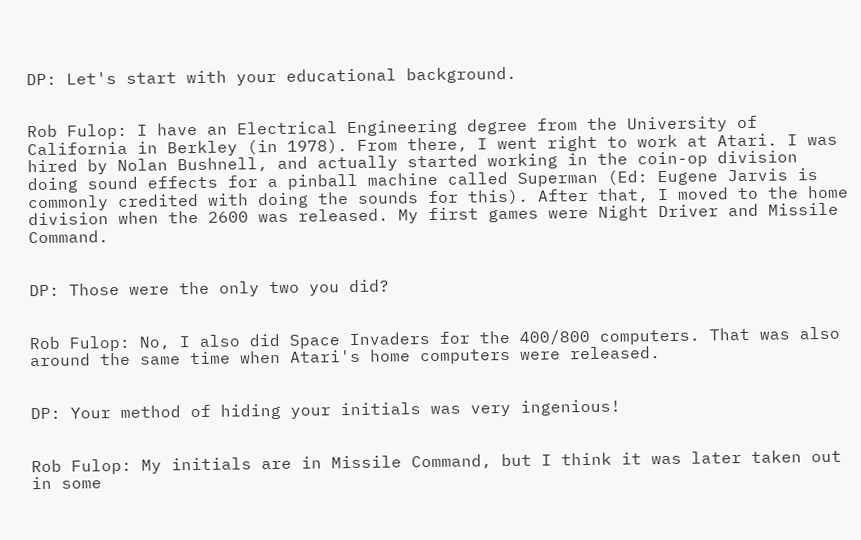DP: Let's start with your educational background.


Rob Fulop: I have an Electrical Engineering degree from the University of California in Berkley (in 1978). From there, I went right to work at Atari. I was hired by Nolan Bushnell, and actually started working in the coin-op division doing sound effects for a pinball machine called Superman (Ed: Eugene Jarvis is commonly credited with doing the sounds for this). After that, I moved to the home division when the 2600 was released. My first games were Night Driver and Missile Command.


DP: Those were the only two you did?


Rob Fulop: No, I also did Space Invaders for the 400/800 computers. That was also around the same time when Atari's home computers were released.


DP: Your method of hiding your initials was very ingenious!


Rob Fulop: My initials are in Missile Command, but I think it was later taken out in some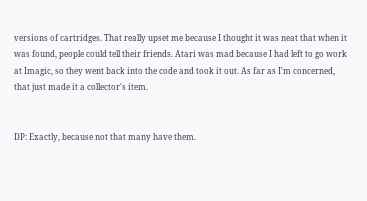versions of cartridges. That really upset me because I thought it was neat that when it was found, people could tell their friends. Atari was mad because I had left to go work at Imagic, so they went back into the code and took it out. As far as I'm concerned, that just made it a collector's item.


DP: Exactly, because not that many have them.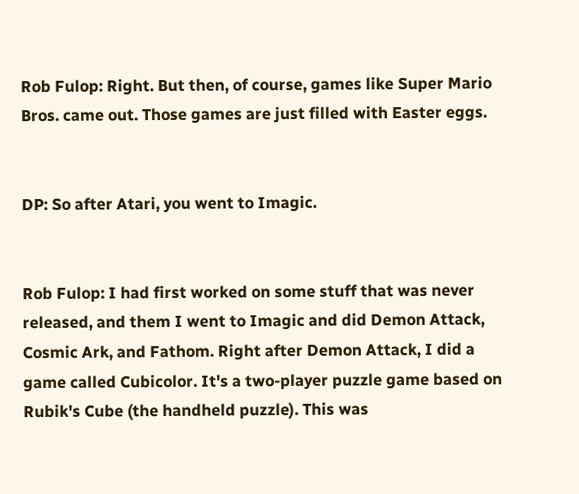Rob Fulop: Right. But then, of course, games like Super Mario Bros. came out. Those games are just filled with Easter eggs.


DP: So after Atari, you went to Imagic.


Rob Fulop: I had first worked on some stuff that was never released, and them I went to Imagic and did Demon Attack, Cosmic Ark, and Fathom. Right after Demon Attack, I did a game called Cubicolor. It's a two-player puzzle game based on Rubik's Cube (the handheld puzzle). This was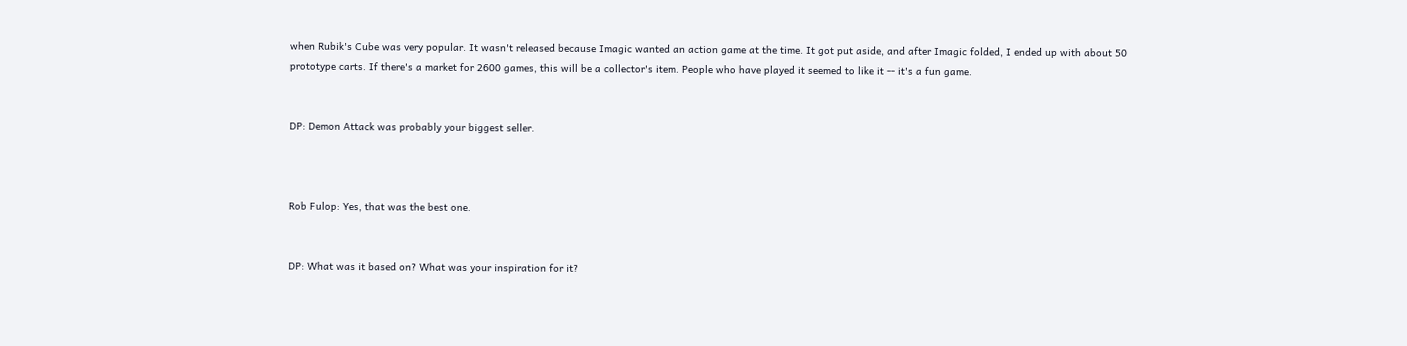when Rubik's Cube was very popular. It wasn't released because Imagic wanted an action game at the time. It got put aside, and after Imagic folded, I ended up with about 50 prototype carts. If there's a market for 2600 games, this will be a collector's item. People who have played it seemed to like it -- it's a fun game.


DP: Demon Attack was probably your biggest seller.



Rob Fulop: Yes, that was the best one.


DP: What was it based on? What was your inspiration for it?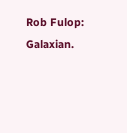Rob Fulop: Galaxian.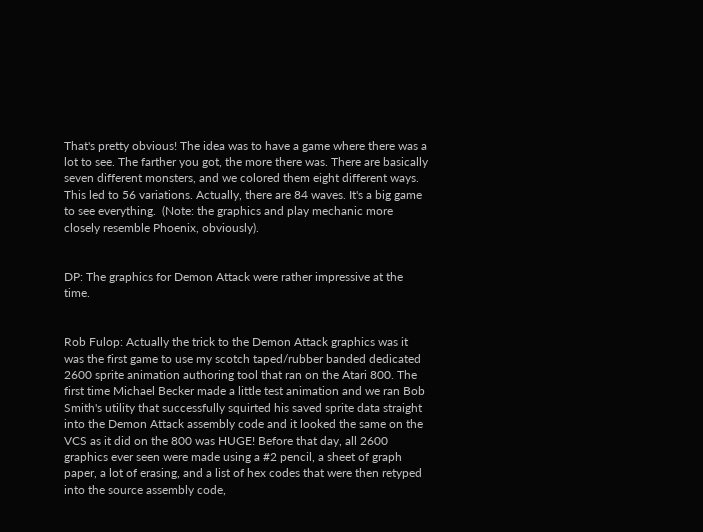That's pretty obvious! The idea was to have a game where there was a lot to see. The farther you got, the more there was. There are basically seven different monsters, and we colored them eight different ways. This led to 56 variations. Actually, there are 84 waves. It's a big game to see everything.  (Note: the graphics and play mechanic more closely resemble Phoenix, obviously).


DP: The graphics for Demon Attack were rather impressive at the time.


Rob Fulop: Actually the trick to the Demon Attack graphics was it was the first game to use my scotch taped/rubber banded dedicated 2600 sprite animation authoring tool that ran on the Atari 800. The first time Michael Becker made a little test animation and we ran Bob Smith's utility that successfully squirted his saved sprite data straight into the Demon Attack assembly code and it looked the same on the VCS as it did on the 800 was HUGE! Before that day, all 2600 graphics ever seen were made using a #2 pencil, a sheet of graph paper, a lot of erasing, and a list of hex codes that were then retyped into the source assembly code,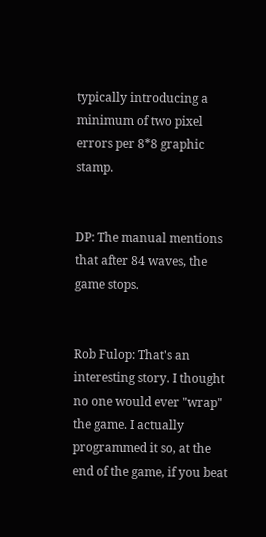typically introducing a minimum of two pixel errors per 8*8 graphic stamp.


DP: The manual mentions that after 84 waves, the game stops.


Rob Fulop: That's an interesting story. I thought no one would ever "wrap" the game. I actually programmed it so, at the end of the game, if you beat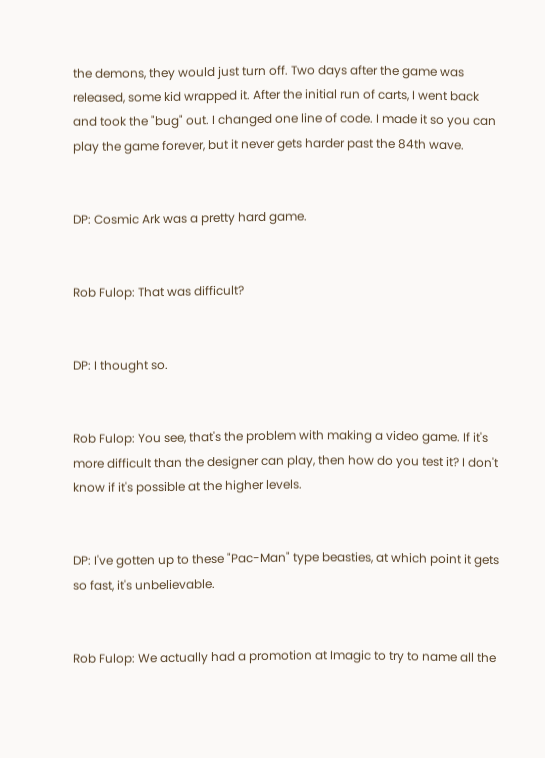the demons, they would just turn off. Two days after the game was released, some kid wrapped it. After the initial run of carts, I went back and took the "bug" out. I changed one line of code. I made it so you can play the game forever, but it never gets harder past the 84th wave.


DP: Cosmic Ark was a pretty hard game.


Rob Fulop: That was difficult?


DP: I thought so.


Rob Fulop: You see, that's the problem with making a video game. If it's more difficult than the designer can play, then how do you test it? I don't know if it's possible at the higher levels.


DP: I've gotten up to these "Pac-Man" type beasties, at which point it gets so fast, it's unbelievable.


Rob Fulop: We actually had a promotion at Imagic to try to name all the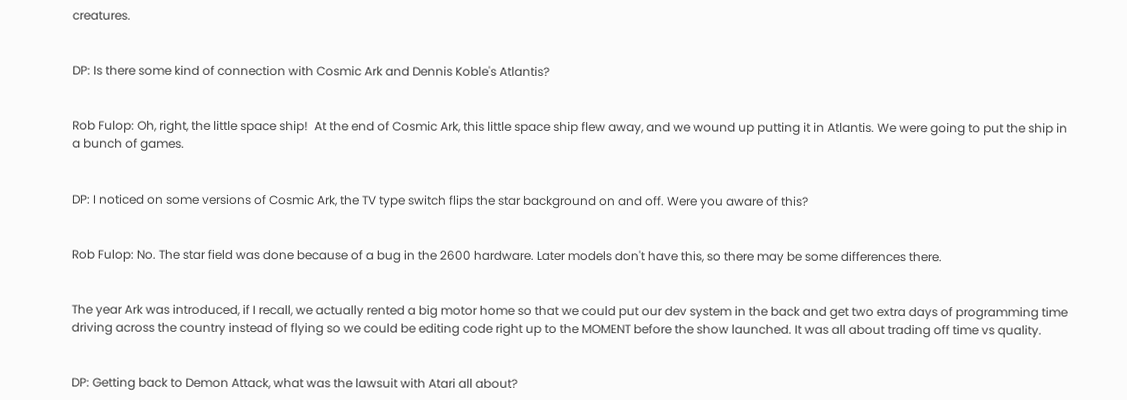creatures.


DP: Is there some kind of connection with Cosmic Ark and Dennis Koble's Atlantis?


Rob Fulop: Oh, right, the little space ship!  At the end of Cosmic Ark, this little space ship flew away, and we wound up putting it in Atlantis. We were going to put the ship in a bunch of games.


DP: I noticed on some versions of Cosmic Ark, the TV type switch flips the star background on and off. Were you aware of this?


Rob Fulop: No. The star field was done because of a bug in the 2600 hardware. Later models don't have this, so there may be some differences there.


The year Ark was introduced, if I recall, we actually rented a big motor home so that we could put our dev system in the back and get two extra days of programming time driving across the country instead of flying so we could be editing code right up to the MOMENT before the show launched. It was all about trading off time vs quality.


DP: Getting back to Demon Attack, what was the lawsuit with Atari all about?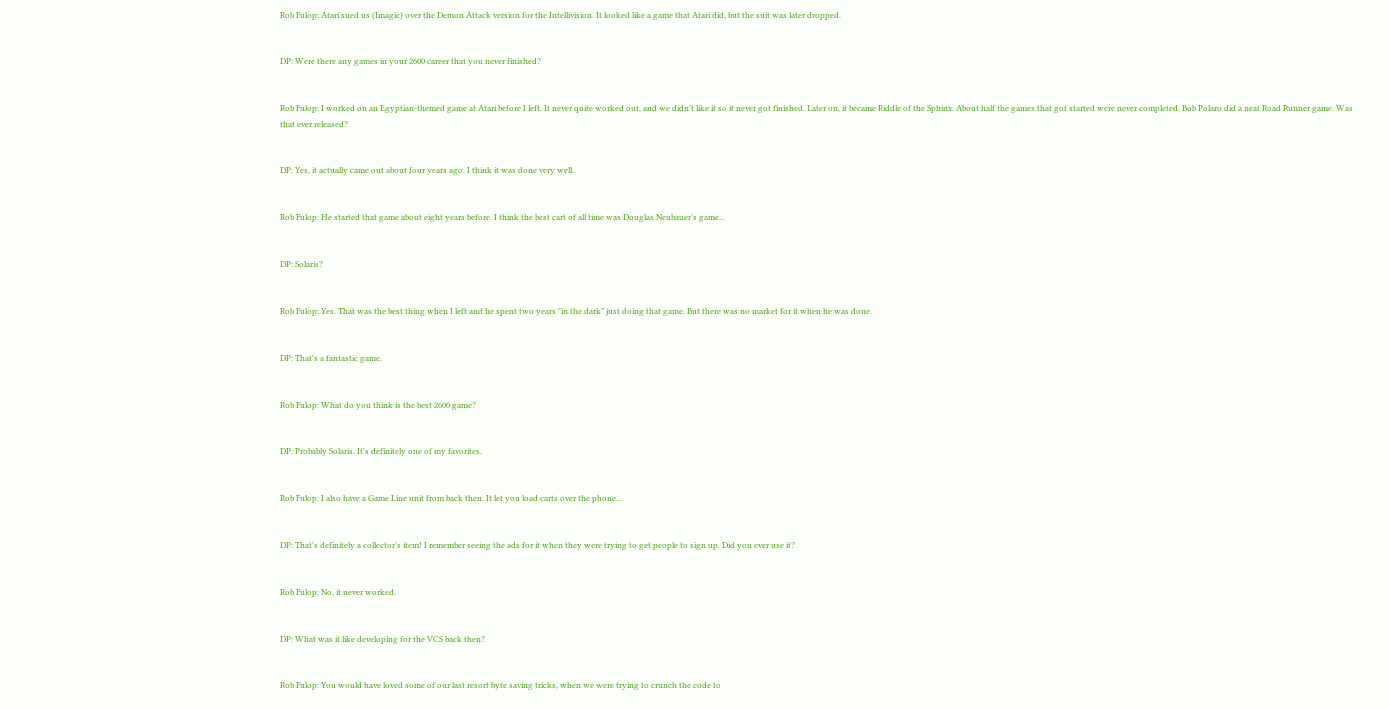Rob Fulop: Atari sued us (Imagic) over the Demon Attack version for the Intellivision. It looked like a game that Atari did, but the suit was later dropped.


DP: Were there any games in your 2600 career that you never finished?


Rob Fulop: I worked on an Egyptian-themed game at Atari before I left. It never quite worked out, and we didn't like it so it never got finished. Later on, it became Riddle of the Sphinx. About half the games that got started were never completed. Bob Polaro did a neat Road Runner game. Was that ever released?


DP: Yes, it actually came out about four years ago. I think it was done very well.


Rob Fulop: He started that game about eight years before. I think the best cart of all time was Douglas Neubauer's game...


DP: Solaris?


Rob Fulop: Yes. That was the best thing when I left and he spent two years "in the dark" just doing that game. But there was no market for it when he was done.


DP: That's a fantastic game.


Rob Fulop: What do you think is the best 2600 game?


DP: Probably Solaris. It's definitely one of my favorites.


Rob Fulop: I also have a Game Line unit from back then. It let you load carts over the phone...


DP: That's definitely a collector's item! I remember seeing the ads for it when they were trying to get people to sign up. Did you ever use it?


Rob Fulop: No, it never worked.


DP: What was it like developing for the VCS back then?


Rob Fulop: You would have loved some of our last resort byte saving tricks, when we were trying to crunch the code to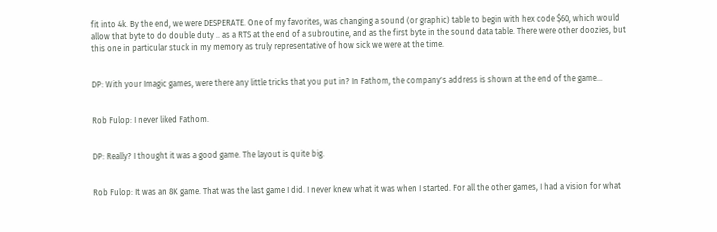fit into 4k. By the end, we were DESPERATE. One of my favorites, was changing a sound (or graphic) table to begin with hex code $60, which would allow that byte to do double duty .. as a RTS at the end of a subroutine, and as the first byte in the sound data table. There were other doozies, but this one in particular stuck in my memory as truly representative of how sick we were at the time.


DP: With your Imagic games, were there any little tricks that you put in? In Fathom, the company's address is shown at the end of the game...


Rob Fulop: I never liked Fathom.


DP: Really? I thought it was a good game. The layout is quite big.


Rob Fulop: It was an 8K game. That was the last game I did. I never knew what it was when I started. For all the other games, I had a vision for what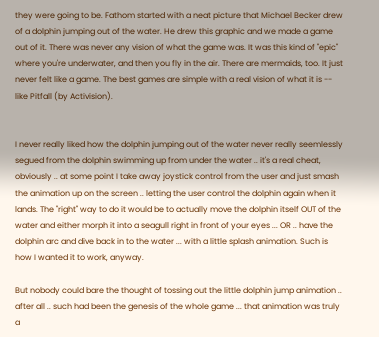they were going to be. Fathom started with a neat picture that Michael Becker drew of a dolphin jumping out of the water. He drew this graphic and we made a game out of it. There was never any vision of what the game was. It was this kind of "epic" where you're underwater, and then you fly in the air. There are mermaids, too. It just never felt like a game. The best games are simple with a real vision of what it is -- like Pitfall (by Activision).


I never really liked how the dolphin jumping out of the water never really seemlessly segued from the dolphin swimming up from under the water .. it's a real cheat, obviously .. at some point I take away joystick control from the user and just smash the animation up on the screen .. letting the user control the dolphin again when it lands. The "right" way to do it would be to actually move the dolphin itself OUT of the water and either morph it into a seagull right in front of your eyes ... OR .. have the dolphin arc and dive back in to the water ... with a little splash animation. Such is how I wanted it to work, anyway.

But nobody could bare the thought of tossing out the little dolphin jump animation .. after all .. such had been the genesis of the whole game ... that animation was truly a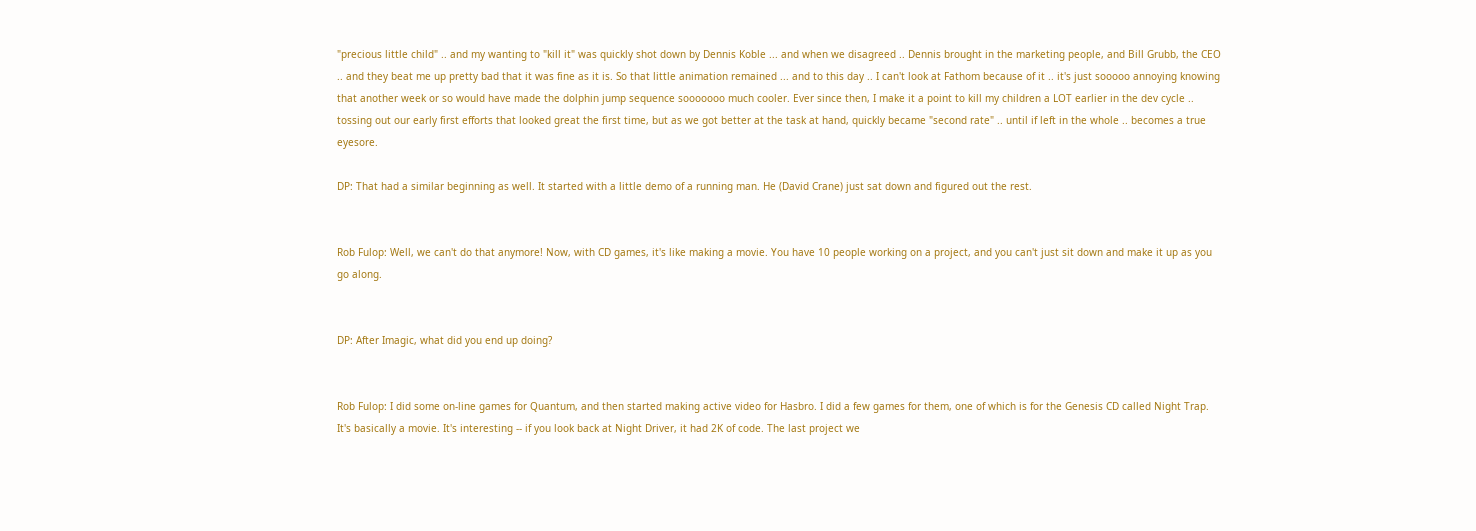"precious little child" .. and my wanting to "kill it" was quickly shot down by Dennis Koble ... and when we disagreed .. Dennis brought in the marketing people, and Bill Grubb, the CEO .. and they beat me up pretty bad that it was fine as it is. So that little animation remained ... and to this day .. I can't look at Fathom because of it .. it's just sooooo annoying knowing that another week or so would have made the dolphin jump sequence sooooooo much cooler. Ever since then, I make it a point to kill my children a LOT earlier in the dev cycle .. tossing out our early first efforts that looked great the first time, but as we got better at the task at hand, quickly became "second rate" .. until if left in the whole .. becomes a true eyesore.

DP: That had a similar beginning as well. It started with a little demo of a running man. He (David Crane) just sat down and figured out the rest.


Rob Fulop: Well, we can't do that anymore! Now, with CD games, it's like making a movie. You have 10 people working on a project, and you can't just sit down and make it up as you go along.


DP: After Imagic, what did you end up doing?


Rob Fulop: I did some on-line games for Quantum, and then started making active video for Hasbro. I did a few games for them, one of which is for the Genesis CD called Night Trap. It's basically a movie. It's interesting -- if you look back at Night Driver, it had 2K of code. The last project we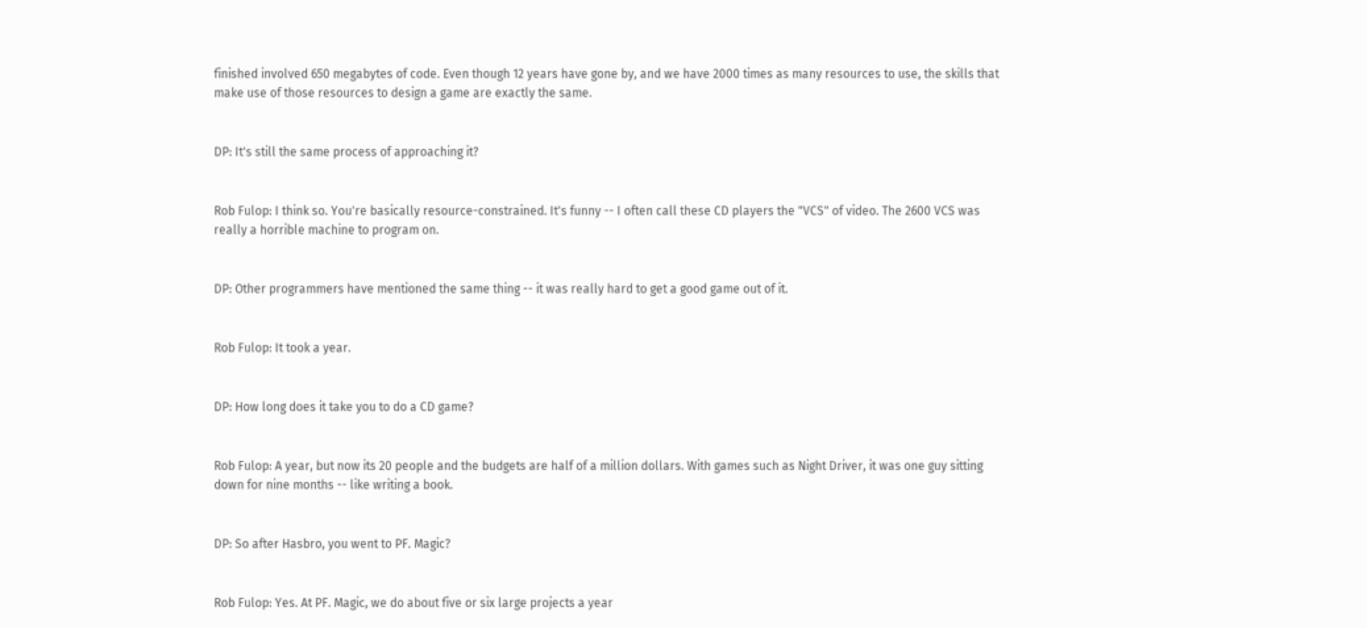finished involved 650 megabytes of code. Even though 12 years have gone by, and we have 2000 times as many resources to use, the skills that make use of those resources to design a game are exactly the same.


DP: It's still the same process of approaching it?


Rob Fulop: I think so. You're basically resource-constrained. It's funny -- I often call these CD players the "VCS" of video. The 2600 VCS was really a horrible machine to program on.


DP: Other programmers have mentioned the same thing -- it was really hard to get a good game out of it.


Rob Fulop: It took a year.


DP: How long does it take you to do a CD game?


Rob Fulop: A year, but now its 20 people and the budgets are half of a million dollars. With games such as Night Driver, it was one guy sitting down for nine months -- like writing a book.


DP: So after Hasbro, you went to PF. Magic?


Rob Fulop: Yes. At PF. Magic, we do about five or six large projects a year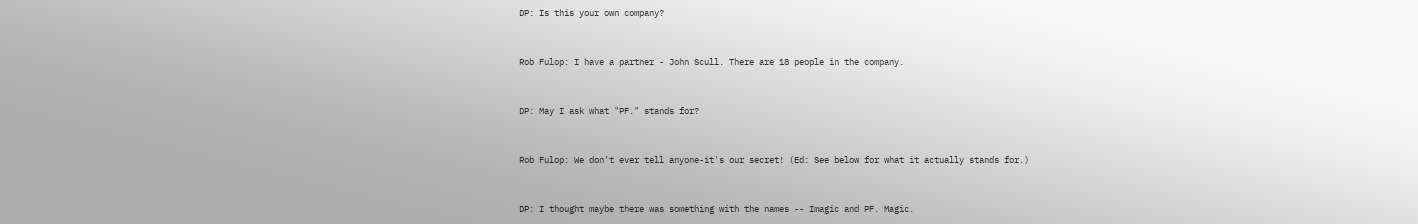DP: Is this your own company?


Rob Fulop: I have a partner - John Scull. There are 18 people in the company.


DP: May I ask what "PF." stands for?


Rob Fulop: We don't ever tell anyone-it's our secret! (Ed: See below for what it actually stands for.)


DP: I thought maybe there was something with the names -- Imagic and PF. Magic.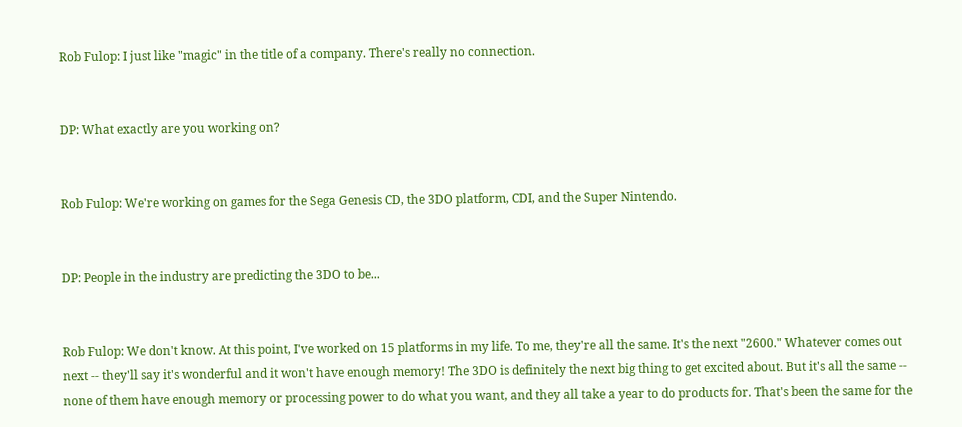Rob Fulop: I just like "magic" in the title of a company. There's really no connection.


DP: What exactly are you working on?


Rob Fulop: We're working on games for the Sega Genesis CD, the 3DO platform, CDI, and the Super Nintendo.


DP: People in the industry are predicting the 3DO to be...


Rob Fulop: We don't know. At this point, I've worked on 15 platforms in my life. To me, they're all the same. It's the next "2600." Whatever comes out next -- they'll say it's wonderful and it won't have enough memory! The 3DO is definitely the next big thing to get excited about. But it's all the same -- none of them have enough memory or processing power to do what you want, and they all take a year to do products for. That's been the same for the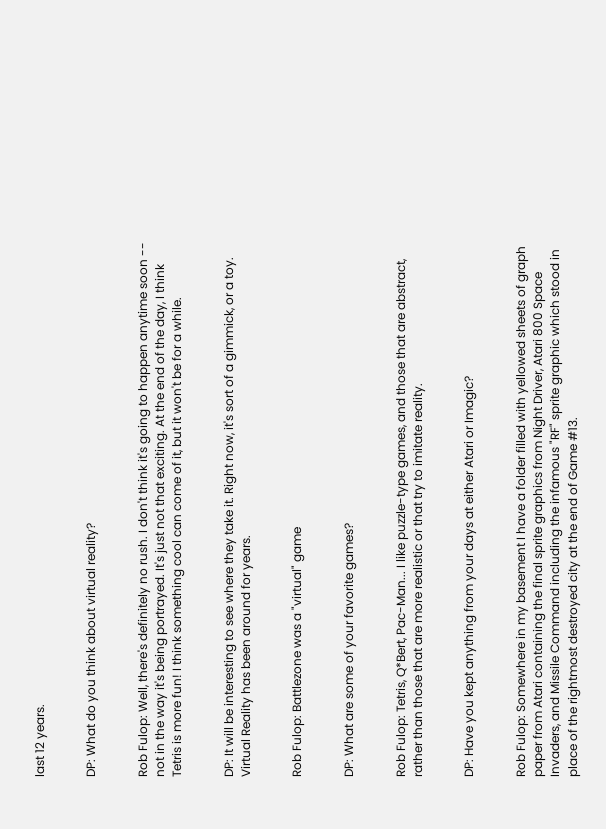last 12 years.


DP: What do you think about virtual reality?


Rob Fulop: Well, there's definitely no rush. I don't think it's going to happen anytime soon -- not in the way it's being portrayed. It's just not that exciting. At the end of the day, I think Tetris is more fun! I think something cool can come of it, but it won't be for a while.


DP: It will be interesting to see where they take it. Right now, it's sort of a gimmick, or a toy. Virtual Reality has been around for years.


Rob Fulop: Battlezone was a "virtual" game


DP: What are some of your favorite games?


Rob Fulop: Tetris, Q*Bert, Pac-Man... I like puzzle-type games, and those that are abstract, rather than those that are more realistic or that try to imitate reality.


DP: Have you kept anything from your days at either Atari or Imagic?


Rob Fulop: Somewhere in my basement I have a folder filled with yellowed sheets of graph paper from Atari containing the final sprite graphics from Night Driver, Atari 800 Space Invaders, and Missile Command including the infamous "RF" sprite graphic which stood in place of the rightmost destroyed city at the end of Game #13.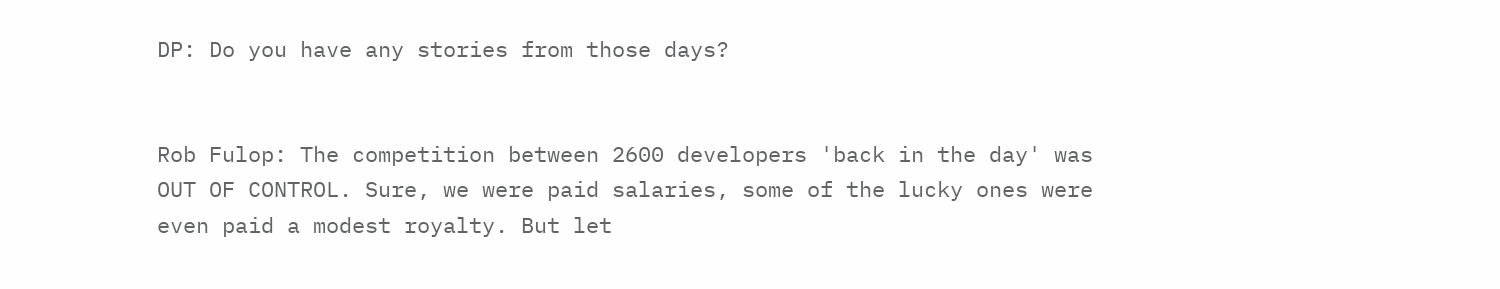DP: Do you have any stories from those days?


Rob Fulop: The competition between 2600 developers 'back in the day' was OUT OF CONTROL. Sure, we were paid salaries, some of the lucky ones were even paid a modest royalty. But let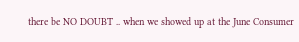there be NO DOUBT .. when we showed up at the June Consumer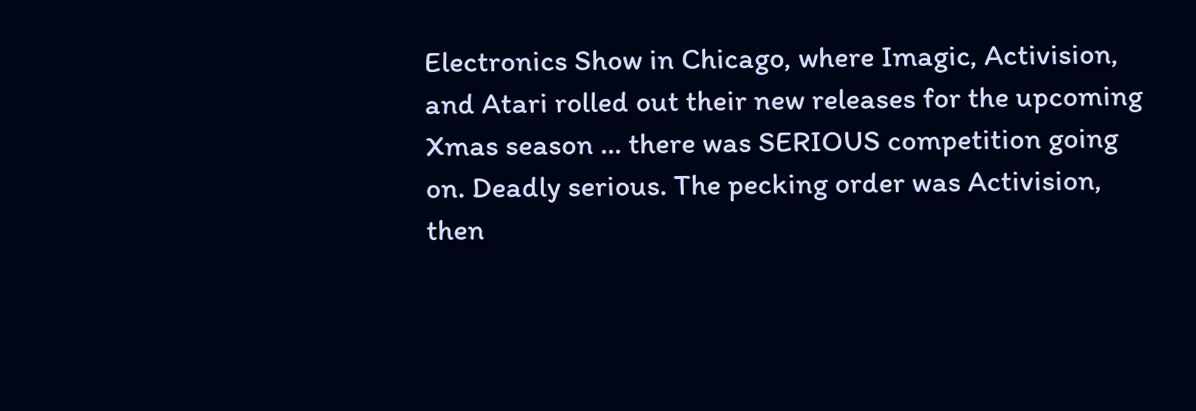Electronics Show in Chicago, where Imagic, Activision, and Atari rolled out their new releases for the upcoming Xmas season ... there was SERIOUS competition going on. Deadly serious. The pecking order was Activision, then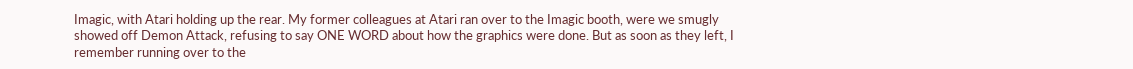Imagic, with Atari holding up the rear. My former colleagues at Atari ran over to the Imagic booth, were we smugly showed off Demon Attack, refusing to say ONE WORD about how the graphics were done. But as soon as they left, I remember running over to the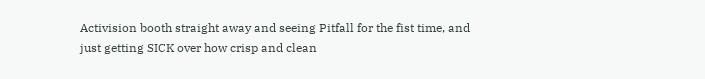Activision booth straight away and seeing Pitfall for the fist time, and just getting SICK over how crisp and clean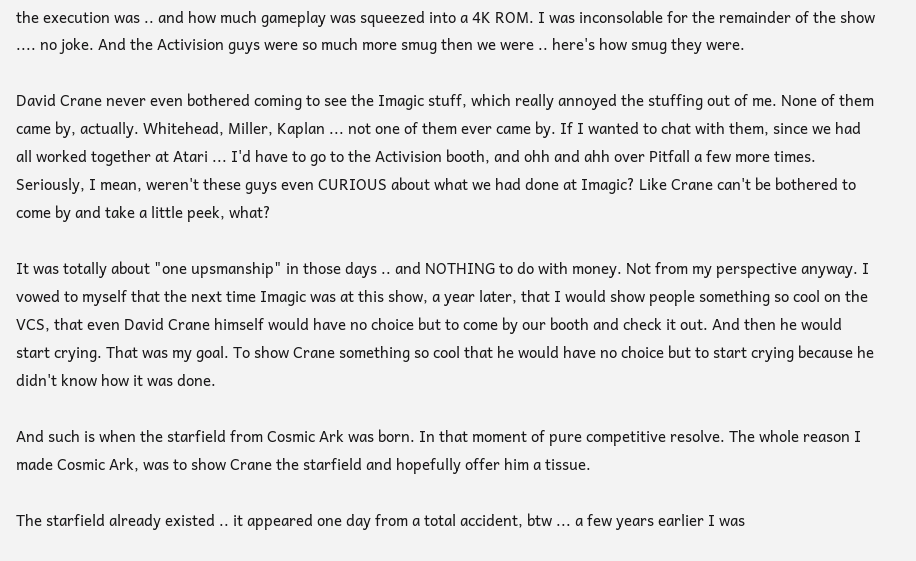the execution was .. and how much gameplay was squeezed into a 4K ROM. I was inconsolable for the remainder of the show .... no joke. And the Activision guys were so much more smug then we were .. here's how smug they were.

David Crane never even bothered coming to see the Imagic stuff, which really annoyed the stuffing out of me. None of them came by, actually. Whitehead, Miller, Kaplan ... not one of them ever came by. If I wanted to chat with them, since we had all worked together at Atari ... I'd have to go to the Activision booth, and ohh and ahh over Pitfall a few more times. Seriously, I mean, weren't these guys even CURIOUS about what we had done at Imagic? Like Crane can't be bothered to come by and take a little peek, what?

It was totally about "one upsmanship" in those days .. and NOTHING to do with money. Not from my perspective anyway. I vowed to myself that the next time Imagic was at this show, a year later, that I would show people something so cool on the VCS, that even David Crane himself would have no choice but to come by our booth and check it out. And then he would start crying. That was my goal. To show Crane something so cool that he would have no choice but to start crying because he didn't know how it was done.

And such is when the starfield from Cosmic Ark was born. In that moment of pure competitive resolve. The whole reason I made Cosmic Ark, was to show Crane the starfield and hopefully offer him a tissue.

The starfield already existed .. it appeared one day from a total accident, btw ... a few years earlier I was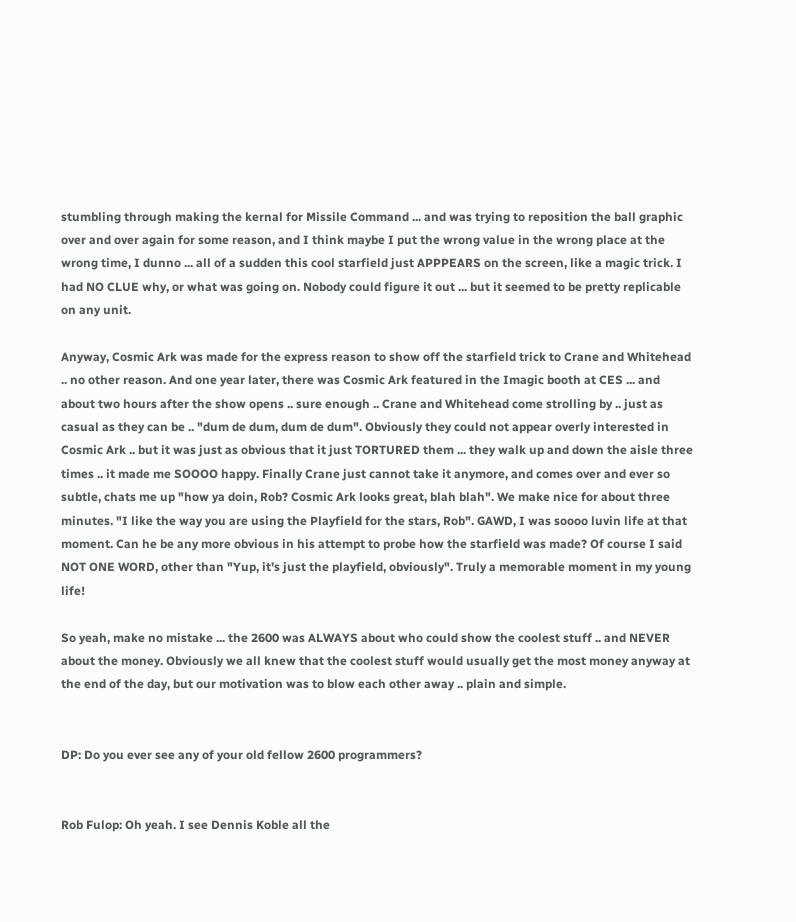stumbling through making the kernal for Missile Command ... and was trying to reposition the ball graphic over and over again for some reason, and I think maybe I put the wrong value in the wrong place at the wrong time, I dunno ... all of a sudden this cool starfield just APPPEARS on the screen, like a magic trick. I had NO CLUE why, or what was going on. Nobody could figure it out ... but it seemed to be pretty replicable on any unit.

Anyway, Cosmic Ark was made for the express reason to show off the starfield trick to Crane and Whitehead .. no other reason. And one year later, there was Cosmic Ark featured in the Imagic booth at CES ... and about two hours after the show opens .. sure enough .. Crane and Whitehead come strolling by .. just as casual as they can be .. "dum de dum, dum de dum". Obviously they could not appear overly interested in Cosmic Ark .. but it was just as obvious that it just TORTURED them ... they walk up and down the aisle three times .. it made me SOOOO happy. Finally Crane just cannot take it anymore, and comes over and ever so subtle, chats me up "how ya doin, Rob? Cosmic Ark looks great, blah blah". We make nice for about three minutes. "I like the way you are using the Playfield for the stars, Rob". GAWD, I was soooo luvin life at that moment. Can he be any more obvious in his attempt to probe how the starfield was made? Of course I said NOT ONE WORD, other than "Yup, it's just the playfield, obviously". Truly a memorable moment in my young life!

So yeah, make no mistake ... the 2600 was ALWAYS about who could show the coolest stuff .. and NEVER about the money. Obviously we all knew that the coolest stuff would usually get the most money anyway at the end of the day, but our motivation was to blow each other away .. plain and simple.


DP: Do you ever see any of your old fellow 2600 programmers?


Rob Fulop: Oh yeah. I see Dennis Koble all the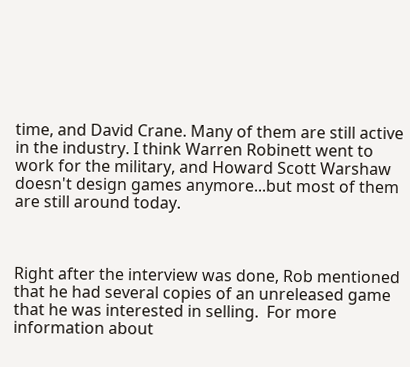time, and David Crane. Many of them are still active in the industry. I think Warren Robinett went to work for the military, and Howard Scott Warshaw doesn't design games anymore...but most of them are still around today.



Right after the interview was done, Rob mentioned that he had several copies of an unreleased game that he was interested in selling.  For more information about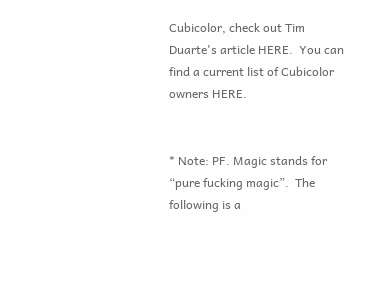Cubicolor, check out Tim Duarte's article HERE.  You can find a current list of Cubicolor owners HERE.


* Note: PF. Magic stands for “pure fucking magic”.  The following is a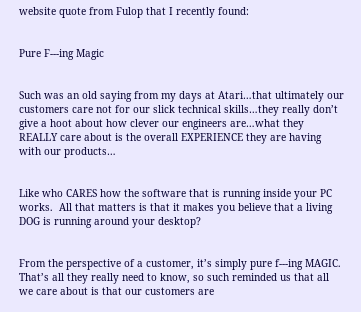website quote from Fulop that I recently found:


Pure F---ing Magic


Such was an old saying from my days at Atari…that ultimately our customers care not for our slick technical skills…they really don’t give a hoot about how clever our engineers are…what they REALLY care about is the overall EXPERIENCE they are having with our products…


Like who CARES how the software that is running inside your PC works.  All that matters is that it makes you believe that a living DOG is running around your desktop?


From the perspective of a customer, it’s simply pure f---ing MAGIC.  That’s all they really need to know, so such reminded us that all we care about is that our customers are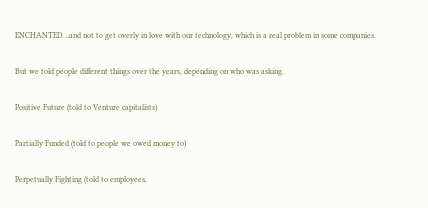ENCHANTED…and not to get overly in love with our technology, which is a real problem in some companies.


But we told people different things over the years, depending on who was asking.


Positive Future (told to Venture capitalists)


Partially Funded (told to people we owed money to)


Perpetually Fighting (told to employees,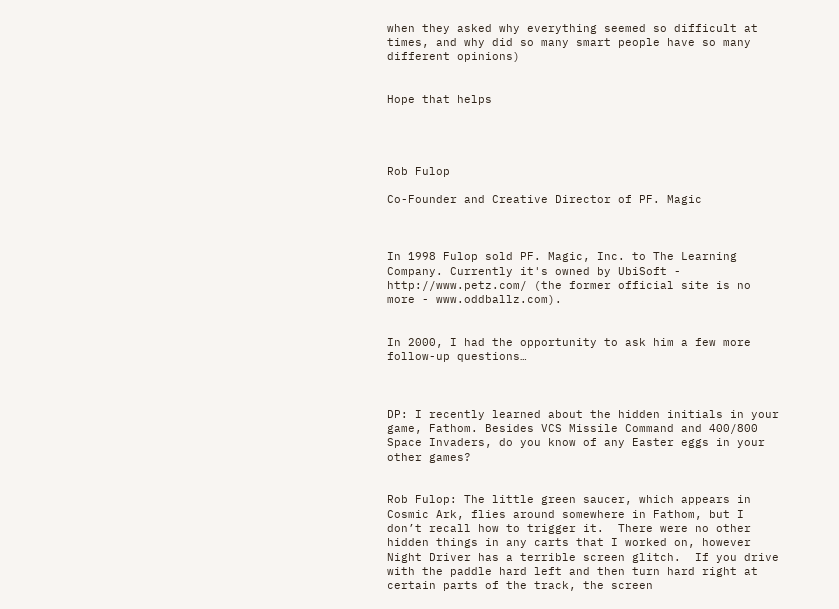when they asked why everything seemed so difficult at times, and why did so many smart people have so many different opinions)


Hope that helps




Rob Fulop

Co-Founder and Creative Director of PF. Magic



In 1998 Fulop sold PF. Magic, Inc. to The Learning Company. Currently it's owned by UbiSoft - http://www.petz.com/ (the former official site is no more - www.oddballz.com).


In 2000, I had the opportunity to ask him a few more follow-up questions…



DP: I recently learned about the hidden initials in your game, Fathom. Besides VCS Missile Command and 400/800 Space Invaders, do you know of any Easter eggs in your other games?


Rob Fulop: The little green saucer, which appears in Cosmic Ark, flies around somewhere in Fathom, but I don’t recall how to trigger it.  There were no other hidden things in any carts that I worked on, however Night Driver has a terrible screen glitch.  If you drive with the paddle hard left and then turn hard right at certain parts of the track, the screen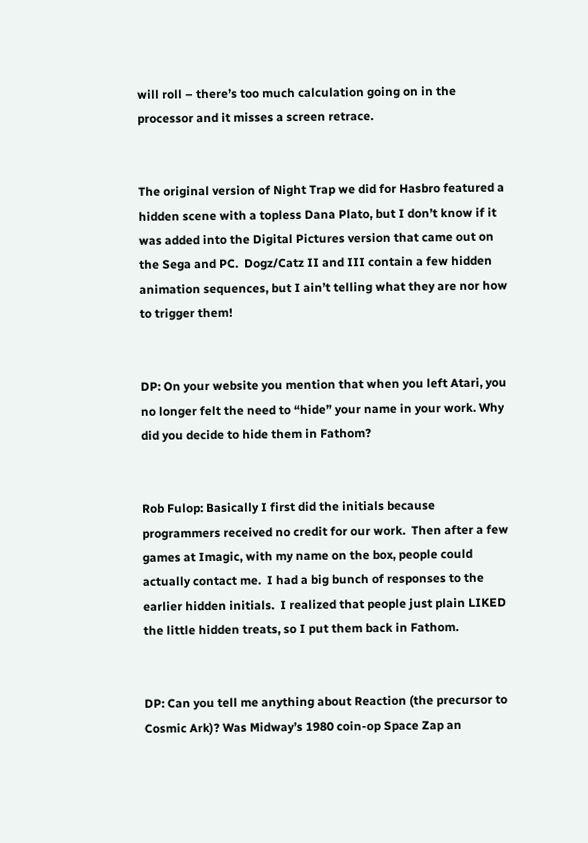will roll – there’s too much calculation going on in the processor and it misses a screen retrace.


The original version of Night Trap we did for Hasbro featured a hidden scene with a topless Dana Plato, but I don’t know if it was added into the Digital Pictures version that came out on the Sega and PC.  Dogz/Catz II and III contain a few hidden animation sequences, but I ain’t telling what they are nor how to trigger them!


DP: On your website you mention that when you left Atari, you no longer felt the need to “hide” your name in your work. Why did you decide to hide them in Fathom?


Rob Fulop: Basically I first did the initials because programmers received no credit for our work.  Then after a few games at Imagic, with my name on the box, people could actually contact me.  I had a big bunch of responses to the earlier hidden initials.  I realized that people just plain LIKED the little hidden treats, so I put them back in Fathom.


DP: Can you tell me anything about Reaction (the precursor to Cosmic Ark)? Was Midway’s 1980 coin-op Space Zap an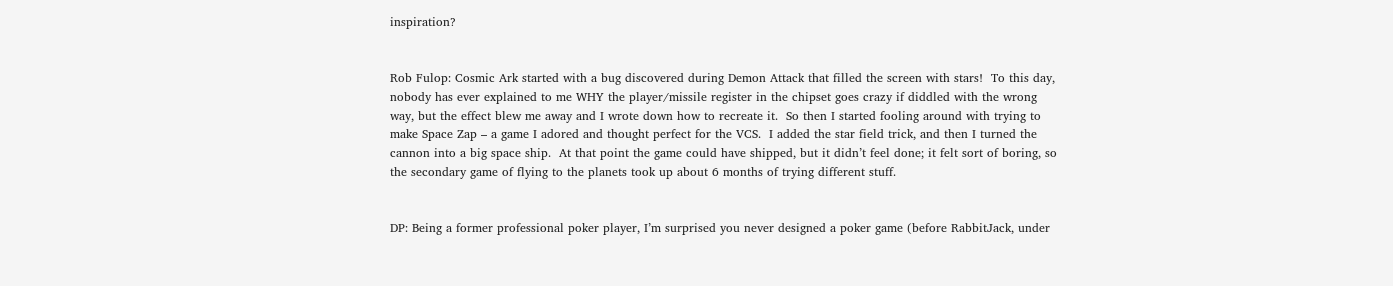inspiration?


Rob Fulop: Cosmic Ark started with a bug discovered during Demon Attack that filled the screen with stars!  To this day, nobody has ever explained to me WHY the player/missile register in the chipset goes crazy if diddled with the wrong way, but the effect blew me away and I wrote down how to recreate it.  So then I started fooling around with trying to make Space Zap – a game I adored and thought perfect for the VCS.  I added the star field trick, and then I turned the cannon into a big space ship.  At that point the game could have shipped, but it didn’t feel done; it felt sort of boring, so the secondary game of flying to the planets took up about 6 months of trying different stuff.


DP: Being a former professional poker player, I’m surprised you never designed a poker game (before RabbitJack, under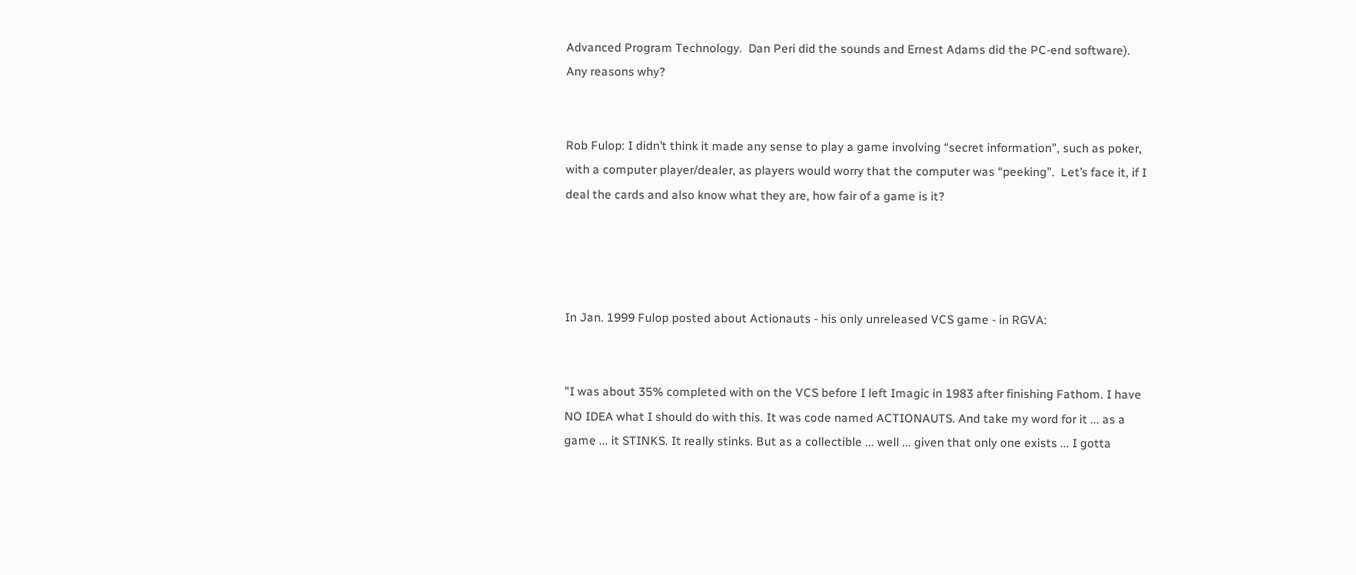Advanced Program Technology.  Dan Peri did the sounds and Ernest Adams did the PC-end software). Any reasons why?


Rob Fulop: I didn’t think it made any sense to play a game involving “secret information”, such as poker, with a computer player/dealer, as players would worry that the computer was “peeking”.  Let’s face it, if I deal the cards and also know what they are, how fair of a game is it?




In Jan. 1999 Fulop posted about Actionauts - his only unreleased VCS game - in RGVA:


"I was about 35% completed with on the VCS before I left Imagic in 1983 after finishing Fathom. I have NO IDEA what I should do with this. It was code named ACTIONAUTS. And take my word for it ... as a game ... it STINKS. It really stinks. But as a collectible ... well ... given that only one exists ... I gotta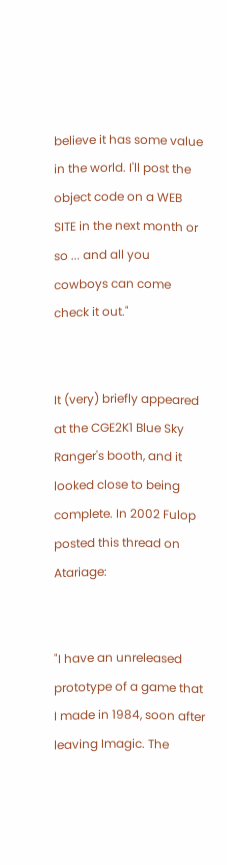believe it has some value in the world. I'll post the object code on a WEB SITE in the next month or so ... and all you cowboys can come check it out."


It (very) briefly appeared at the CGE2K1 Blue Sky Ranger's booth, and it looked close to being complete. In 2002 Fulop posted this thread on Atariage:


"I have an unreleased prototype of a game that I made in 1984, soon after leaving Imagic. The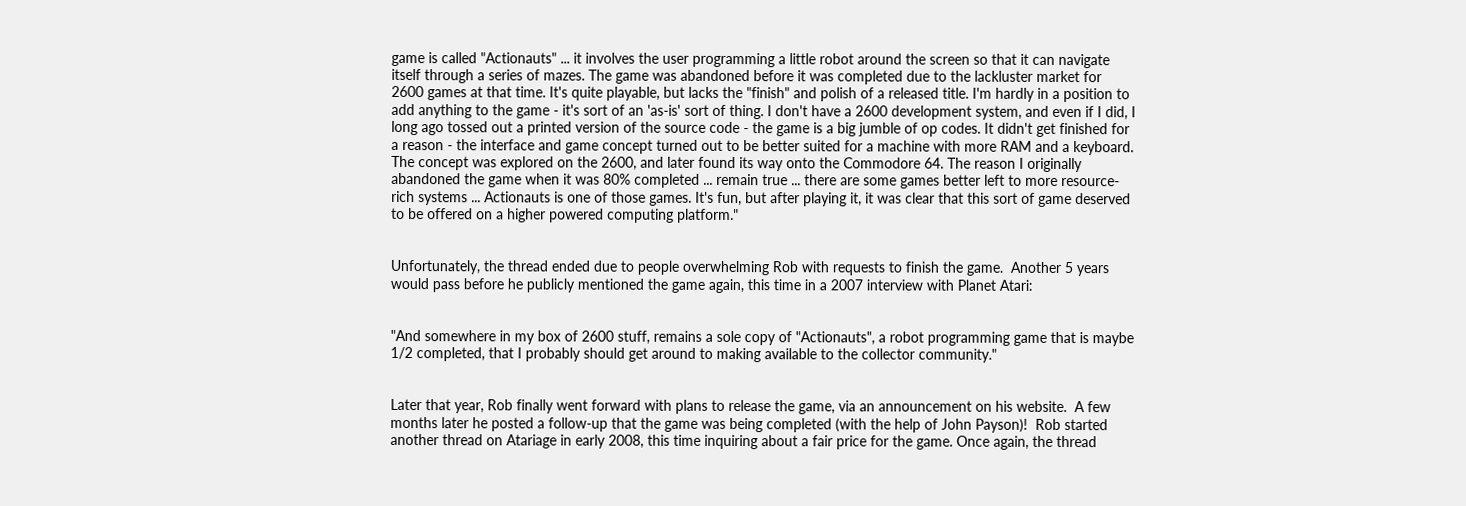game is called "Actionauts" ... it involves the user programming a little robot around the screen so that it can navigate itself through a series of mazes. The game was abandoned before it was completed due to the lackluster market for 2600 games at that time. It's quite playable, but lacks the "finish" and polish of a released title. I'm hardly in a position to add anything to the game - it's sort of an 'as-is' sort of thing. I don't have a 2600 development system, and even if I did, I long ago tossed out a printed version of the source code - the game is a big jumble of op codes. It didn't get finished for a reason - the interface and game concept turned out to be better suited for a machine with more RAM and a keyboard. The concept was explored on the 2600, and later found its way onto the Commodore 64. The reason I originally abandoned the game when it was 80% completed ... remain true ... there are some games better left to more resource-rich systems ... Actionauts is one of those games. It's fun, but after playing it, it was clear that this sort of game deserved to be offered on a higher powered computing platform."


Unfortunately, the thread ended due to people overwhelming Rob with requests to finish the game.  Another 5 years would pass before he publicly mentioned the game again, this time in a 2007 interview with Planet Atari:


"And somewhere in my box of 2600 stuff, remains a sole copy of "Actionauts", a robot programming game that is maybe 1/2 completed, that I probably should get around to making available to the collector community."


Later that year, Rob finally went forward with plans to release the game, via an announcement on his website.  A few months later he posted a follow-up that the game was being completed (with the help of John Payson)!  Rob started another thread on Atariage in early 2008, this time inquiring about a fair price for the game. Once again, the thread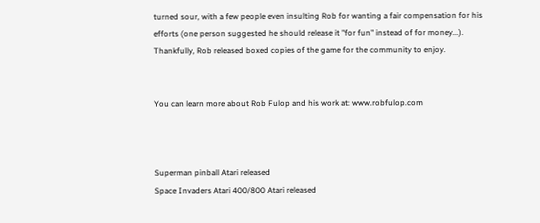turned sour, with a few people even insulting Rob for wanting a fair compensation for his efforts (one person suggested he should release it "for fun" instead of for money...).  Thankfully, Rob released boxed copies of the game for the community to enjoy.


You can learn more about Rob Fulop and his work at: www.robfulop.com



Superman pinball Atari released
Space Invaders Atari 400/800 Atari released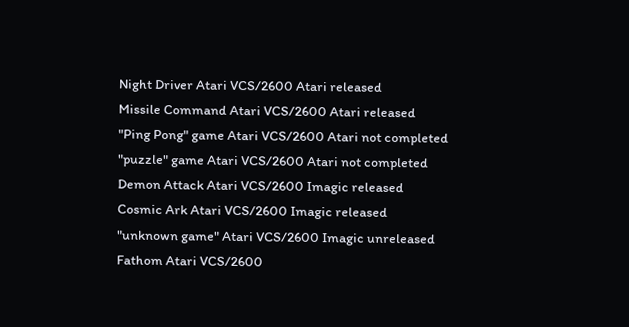Night Driver Atari VCS/2600 Atari released
Missile Command Atari VCS/2600 Atari released
"Ping Pong" game Atari VCS/2600 Atari not completed
"puzzle" game Atari VCS/2600 Atari not completed
Demon Attack Atari VCS/2600 Imagic released
Cosmic Ark Atari VCS/2600 Imagic released
"unknown game" Atari VCS/2600 Imagic unreleased
Fathom Atari VCS/2600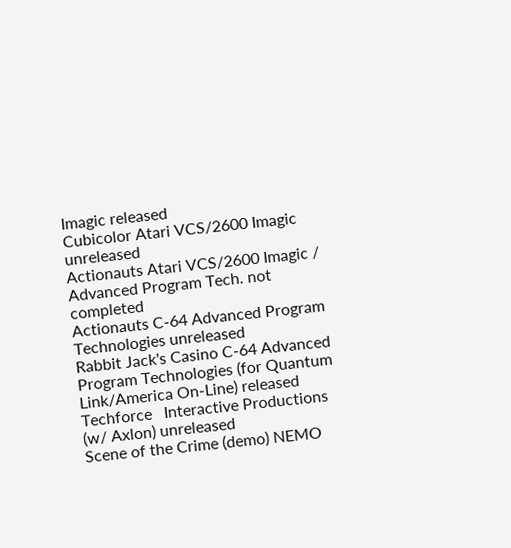Imagic released
Cubicolor Atari VCS/2600 Imagic unreleased
Actionauts Atari VCS/2600 Imagic / Advanced Program Tech. not completed
Actionauts C-64 Advanced Program Technologies unreleased
Rabbit Jack's Casino C-64 Advanced Program Technologies (for Quantum Link/America On-Line) released
Techforce   Interactive Productions (w/ Axlon) unreleased
Scene of the Crime (demo) NEMO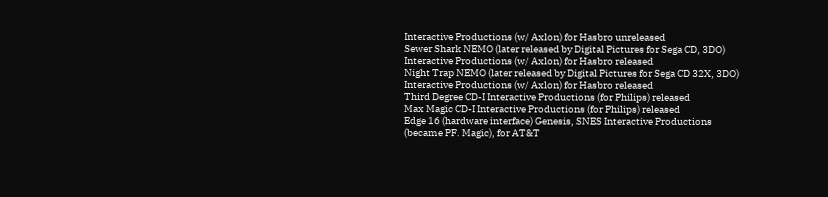Interactive Productions (w/ Axlon) for Hasbro unreleased
Sewer Shark NEMO (later released by Digital Pictures for Sega CD, 3DO) Interactive Productions (w/ Axlon) for Hasbro released
Night Trap NEMO (later released by Digital Pictures for Sega CD 32X, 3DO) Interactive Productions (w/ Axlon) for Hasbro released
Third Degree CD-I Interactive Productions (for Philips) released
Max Magic CD-I Interactive Productions (for Philips) released
Edge 16 (hardware interface) Genesis, SNES Interactive Productions (became PF. Magic), for AT&T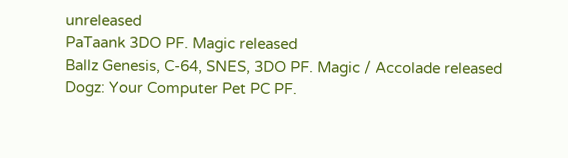unreleased
PaTaank 3DO PF. Magic released
Ballz Genesis, C-64, SNES, 3DO PF. Magic / Accolade released
Dogz: Your Computer Pet PC PF.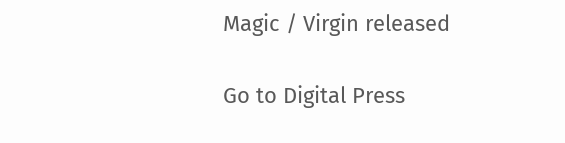Magic / Virgin released

Go to Digital Press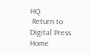HQ
 Return to Digital Press Home